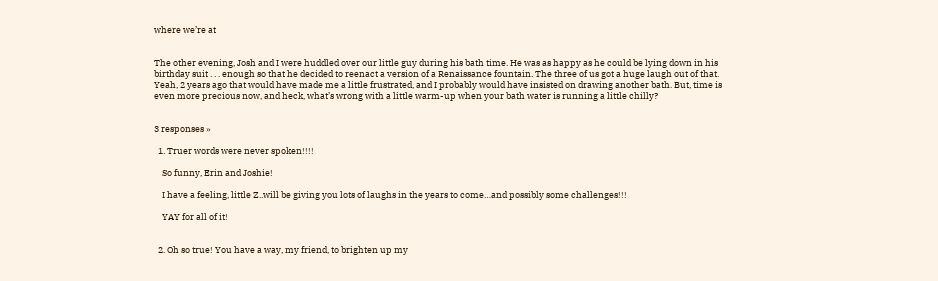where we’re at


The other evening, Josh and I were huddled over our little guy during his bath time. He was as happy as he could be lying down in his birthday suit . . . enough so that he decided to reenact a version of a Renaissance fountain. The three of us got a huge laugh out of that. Yeah, 2 years ago that would have made me a little frustrated, and I probably would have insisted on drawing another bath. But, time is even more precious now, and heck, what’s wrong with a little warm-up when your bath water is running a little chilly?


3 responses »

  1. Truer words were never spoken!!!!

    So funny, Erin and Joshie!

    I have a feeling, little Z..will be giving you lots of laughs in the years to come…and possibly some challenges!!!

    YAY for all of it!


  2. Oh so true! You have a way, my friend, to brighten up my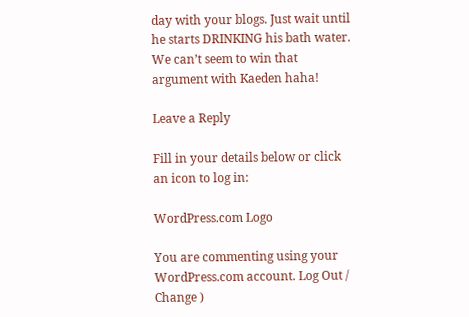day with your blogs. Just wait until he starts DRINKING his bath water. We can’t seem to win that argument with Kaeden haha!

Leave a Reply

Fill in your details below or click an icon to log in:

WordPress.com Logo

You are commenting using your WordPress.com account. Log Out / Change )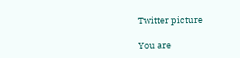Twitter picture

You are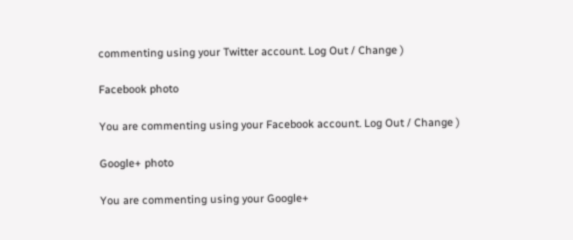commenting using your Twitter account. Log Out / Change )

Facebook photo

You are commenting using your Facebook account. Log Out / Change )

Google+ photo

You are commenting using your Google+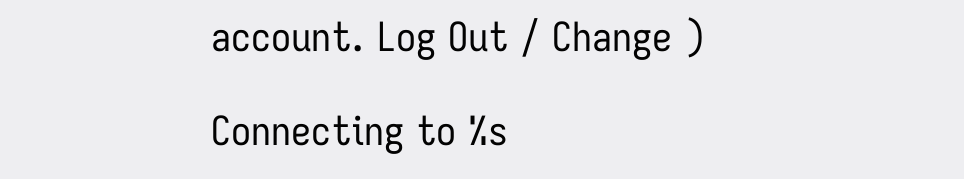account. Log Out / Change )

Connecting to %s